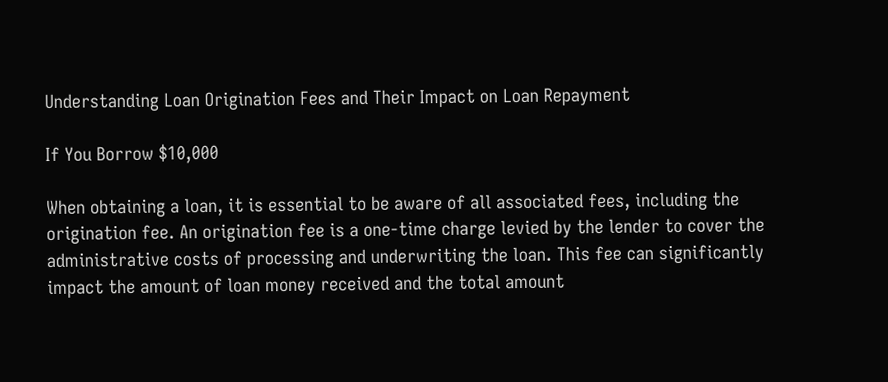Understanding Loan Origination Fees and Their Impact on Loan Repayment

If You Borrow $10,000

When obtaining a loan, it is essential to be aware of all associated fees, including the origination fee. An origination fee is a one-time charge levied by the lender to cover the administrative costs of processing and underwriting the loan. This fee can significantly impact the amount of loan money received and the total amount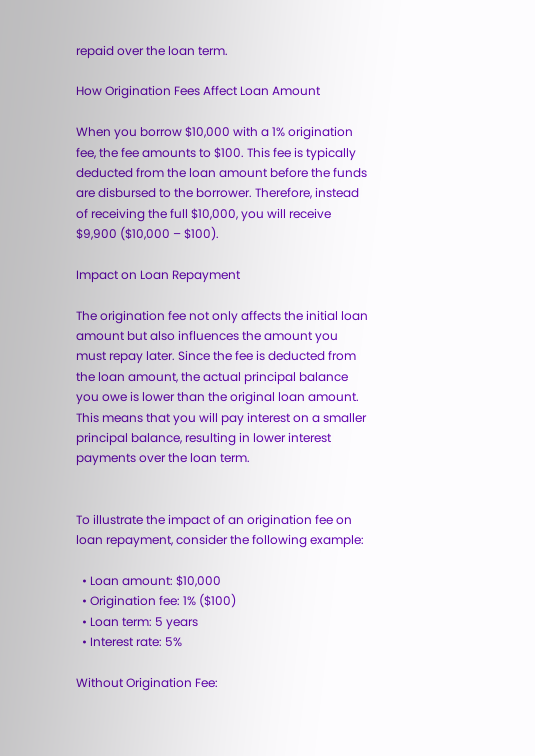repaid over the loan term.

How Origination Fees Affect Loan Amount

When you borrow $10,000 with a 1% origination fee, the fee amounts to $100. This fee is typically deducted from the loan amount before the funds are disbursed to the borrower. Therefore, instead of receiving the full $10,000, you will receive $9,900 ($10,000 – $100).

Impact on Loan Repayment

The origination fee not only affects the initial loan amount but also influences the amount you must repay later. Since the fee is deducted from the loan amount, the actual principal balance you owe is lower than the original loan amount. This means that you will pay interest on a smaller principal balance, resulting in lower interest payments over the loan term.


To illustrate the impact of an origination fee on loan repayment, consider the following example:

  • Loan amount: $10,000
  • Origination fee: 1% ($100)
  • Loan term: 5 years
  • Interest rate: 5%

Without Origination Fee: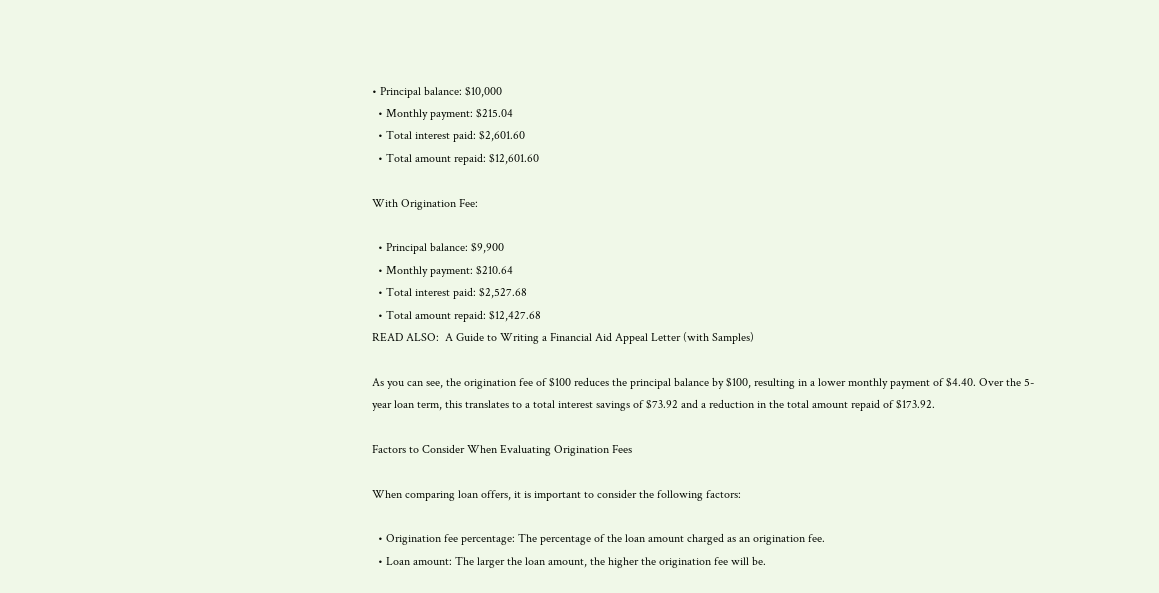• Principal balance: $10,000
  • Monthly payment: $215.04
  • Total interest paid: $2,601.60
  • Total amount repaid: $12,601.60

With Origination Fee:

  • Principal balance: $9,900
  • Monthly payment: $210.64
  • Total interest paid: $2,527.68
  • Total amount repaid: $12,427.68
READ ALSO:  A Guide to Writing a Financial Aid Appeal Letter (with Samples)

As you can see, the origination fee of $100 reduces the principal balance by $100, resulting in a lower monthly payment of $4.40. Over the 5-year loan term, this translates to a total interest savings of $73.92 and a reduction in the total amount repaid of $173.92.

Factors to Consider When Evaluating Origination Fees

When comparing loan offers, it is important to consider the following factors:

  • Origination fee percentage: The percentage of the loan amount charged as an origination fee.
  • Loan amount: The larger the loan amount, the higher the origination fee will be.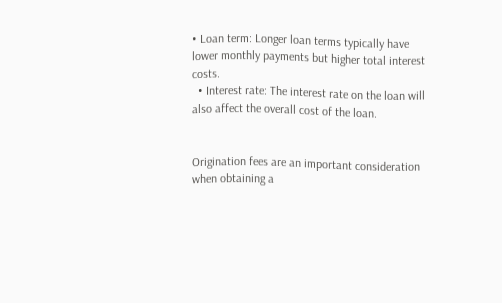• Loan term: Longer loan terms typically have lower monthly payments but higher total interest costs.
  • Interest rate: The interest rate on the loan will also affect the overall cost of the loan.


Origination fees are an important consideration when obtaining a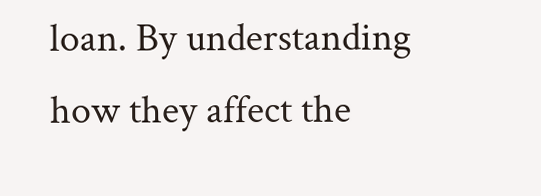loan. By understanding how they affect the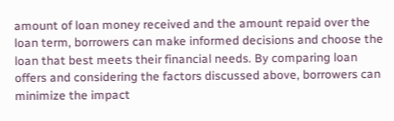amount of loan money received and the amount repaid over the loan term, borrowers can make informed decisions and choose the loan that best meets their financial needs. By comparing loan offers and considering the factors discussed above, borrowers can minimize the impact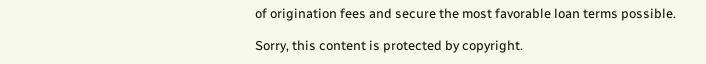of origination fees and secure the most favorable loan terms possible.

Sorry, this content is protected by copyright.